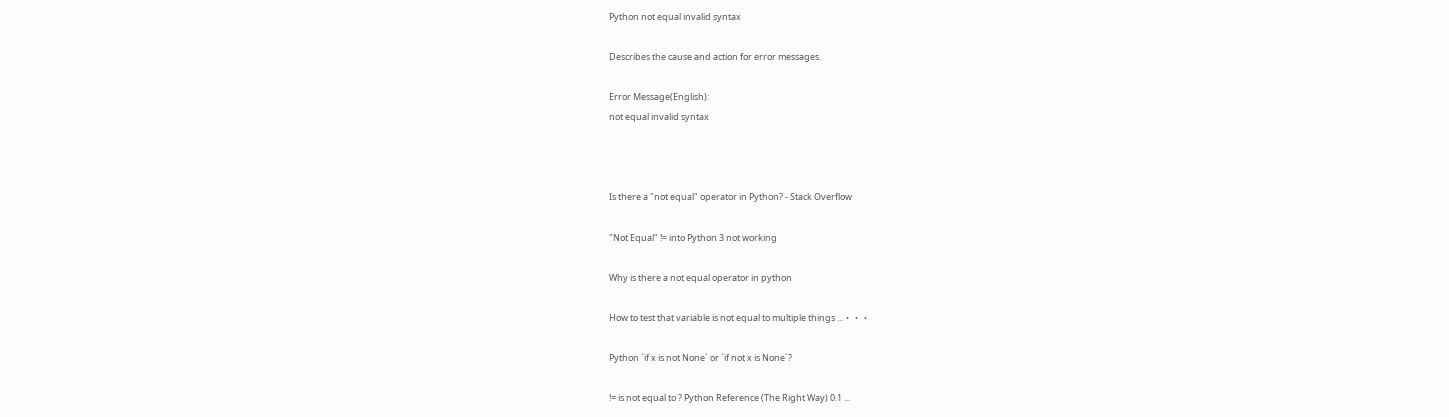Python not equal invalid syntax

Describes the cause and action for error messages.

Error Message(English):
not equal invalid syntax



Is there a "not equal" operator in Python? - Stack Overflow

"Not Equal" != into Python 3 not working

Why is there a not equal operator in python

How to test that variable is not equal to multiple things ...・・・

Python `if x is not None` or `if not x is None`?

!= is not equal to ? Python Reference (The Right Way) 0.1 ...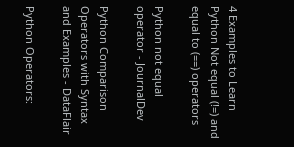4 Examples to Learn Python Not equal (!=) and equal to (==) operators

Python not equal operator - JournalDev

Python Comparison Operators with Syntax and Examples - DataFlair

Python Operators: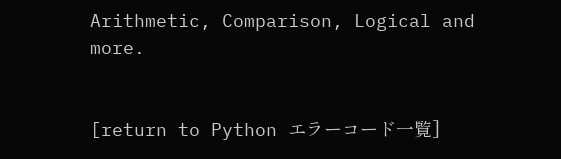Arithmetic, Comparison, Logical and more.


[return to Python エラーコード一覧]